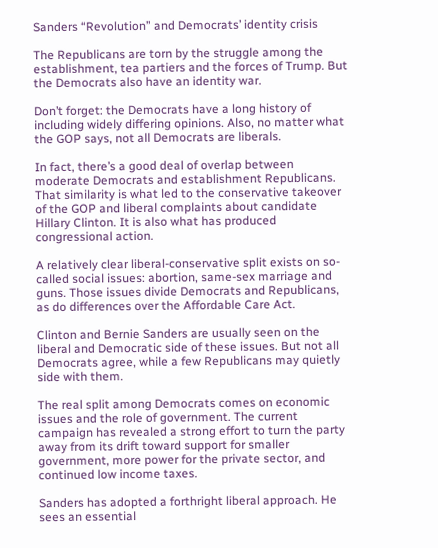Sanders “Revolution” and Democrats’ identity crisis

The Republicans are torn by the struggle among the establishment, tea partiers and the forces of Trump. But the Democrats also have an identity war.

Don’t forget: the Democrats have a long history of including widely differing opinions. Also, no matter what the GOP says, not all Democrats are liberals.

In fact, there’s a good deal of overlap between moderate Democrats and establishment Republicans. That similarity is what led to the conservative takeover of the GOP and liberal complaints about candidate Hillary Clinton. It is also what has produced congressional action.

A relatively clear liberal-conservative split exists on so-called social issues: abortion, same-sex marriage and guns. Those issues divide Democrats and Republicans, as do differences over the Affordable Care Act.

Clinton and Bernie Sanders are usually seen on the liberal and Democratic side of these issues. But not all Democrats agree, while a few Republicans may quietly side with them.

The real split among Democrats comes on economic issues and the role of government. The current campaign has revealed a strong effort to turn the party away from its drift toward support for smaller government, more power for the private sector, and continued low income taxes.

Sanders has adopted a forthright liberal approach. He sees an essential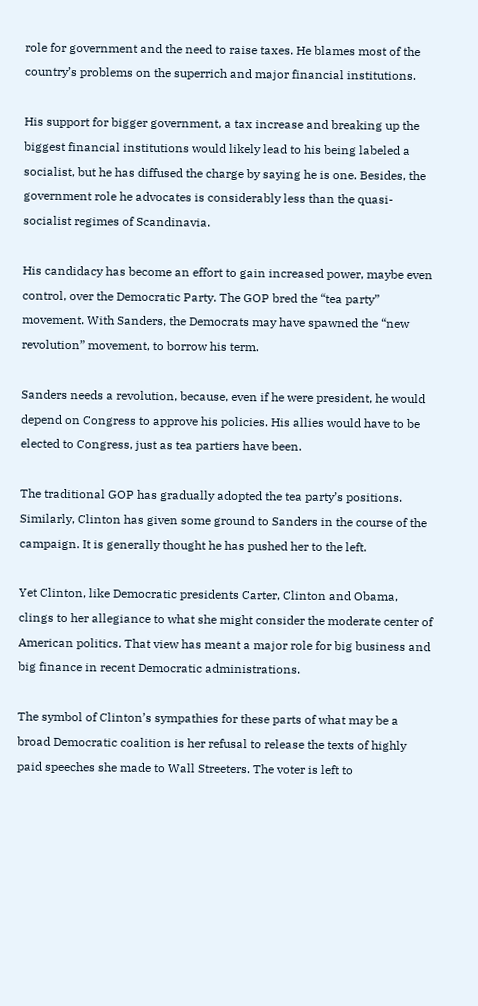role for government and the need to raise taxes. He blames most of the country’s problems on the superrich and major financial institutions.

His support for bigger government, a tax increase and breaking up the biggest financial institutions would likely lead to his being labeled a socialist, but he has diffused the charge by saying he is one. Besides, the government role he advocates is considerably less than the quasi-socialist regimes of Scandinavia.

His candidacy has become an effort to gain increased power, maybe even control, over the Democratic Party. The GOP bred the “tea party” movement. With Sanders, the Democrats may have spawned the “new revolution” movement, to borrow his term.

Sanders needs a revolution, because, even if he were president, he would depend on Congress to approve his policies. His allies would have to be elected to Congress, just as tea partiers have been.

The traditional GOP has gradually adopted the tea party’s positions. Similarly, Clinton has given some ground to Sanders in the course of the campaign. It is generally thought he has pushed her to the left.

Yet Clinton, like Democratic presidents Carter, Clinton and Obama, clings to her allegiance to what she might consider the moderate center of American politics. That view has meant a major role for big business and big finance in recent Democratic administrations.

The symbol of Clinton’s sympathies for these parts of what may be a broad Democratic coalition is her refusal to release the texts of highly paid speeches she made to Wall Streeters. The voter is left to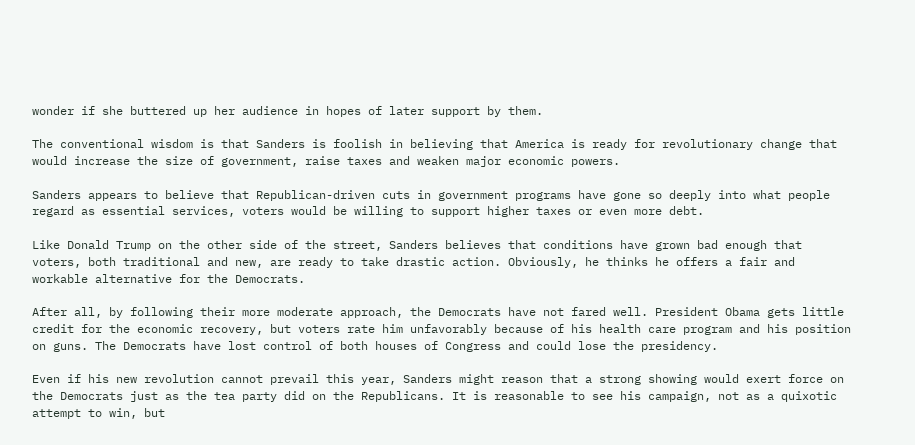wonder if she buttered up her audience in hopes of later support by them.

The conventional wisdom is that Sanders is foolish in believing that America is ready for revolutionary change that would increase the size of government, raise taxes and weaken major economic powers.

Sanders appears to believe that Republican-driven cuts in government programs have gone so deeply into what people regard as essential services, voters would be willing to support higher taxes or even more debt.

Like Donald Trump on the other side of the street, Sanders believes that conditions have grown bad enough that voters, both traditional and new, are ready to take drastic action. Obviously, he thinks he offers a fair and workable alternative for the Democrats.

After all, by following their more moderate approach, the Democrats have not fared well. President Obama gets little credit for the economic recovery, but voters rate him unfavorably because of his health care program and his position on guns. The Democrats have lost control of both houses of Congress and could lose the presidency.

Even if his new revolution cannot prevail this year, Sanders might reason that a strong showing would exert force on the Democrats just as the tea party did on the Republicans. It is reasonable to see his campaign, not as a quixotic attempt to win, but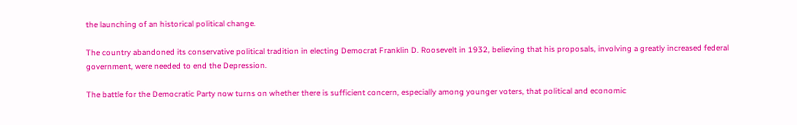the launching of an historical political change.

The country abandoned its conservative political tradition in electing Democrat Franklin D. Roosevelt in 1932, believing that his proposals, involving a greatly increased federal government, were needed to end the Depression.

The battle for the Democratic Party now turns on whether there is sufficient concern, especially among younger voters, that political and economic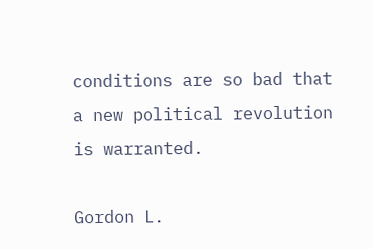conditions are so bad that a new political revolution is warranted.

Gordon L.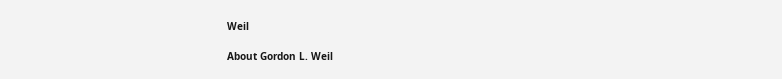Weil

About Gordon L. Weil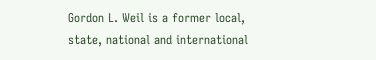Gordon L. Weil is a former local, state, national and international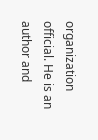organization official. He is an author and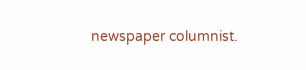newspaper columnist.